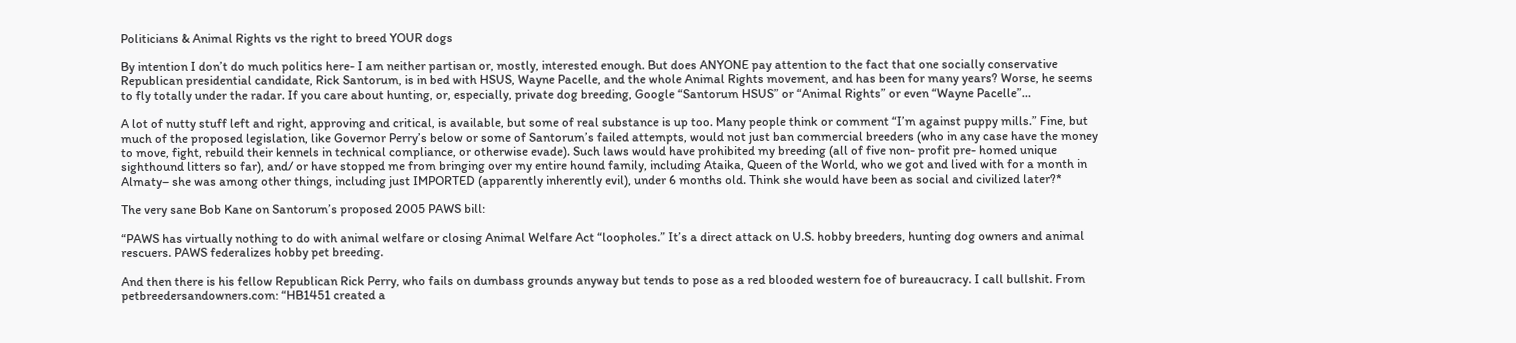Politicians & Animal Rights vs the right to breed YOUR dogs

By intention I don’t do much politics here- I am neither partisan or, mostly, interested enough. But does ANYONE pay attention to the fact that one socially conservative Republican presidential candidate, Rick Santorum, is in bed with HSUS, Wayne Pacelle, and the whole Animal Rights movement, and has been for many years? Worse, he seems to fly totally under the radar. If you care about hunting, or, especially, private dog breeding, Google “Santorum HSUS” or “Animal Rights” or even “Wayne Pacelle”…

A lot of nutty stuff left and right, approving and critical, is available, but some of real substance is up too. Many people think or comment “I’m against puppy mills.” Fine, but much of the proposed legislation, like Governor Perry’s below or some of Santorum’s failed attempts, would not just ban commercial breeders (who in any case have the money to move, fight, rebuild their kennels in technical compliance, or otherwise evade). Such laws would have prohibited my breeding (all of five non- profit pre- homed unique sighthound litters so far), and/ or have stopped me from bringing over my entire hound family, including Ataika, Queen of the World, who we got and lived with for a month in Almaty– she was among other things, including just IMPORTED (apparently inherently evil), under 6 months old. Think she would have been as social and civilized later?*

The very sane Bob Kane on Santorum’s proposed 2005 PAWS bill:

“PAWS has virtually nothing to do with animal welfare or closing Animal Welfare Act “loopholes.” It’s a direct attack on U.S. hobby breeders, hunting dog owners and animal rescuers. PAWS federalizes hobby pet breeding.

And then there is his fellow Republican Rick Perry, who fails on dumbass grounds anyway but tends to pose as a red blooded western foe of bureaucracy. I call bullshit. From petbreedersandowners.com: “HB1451 created a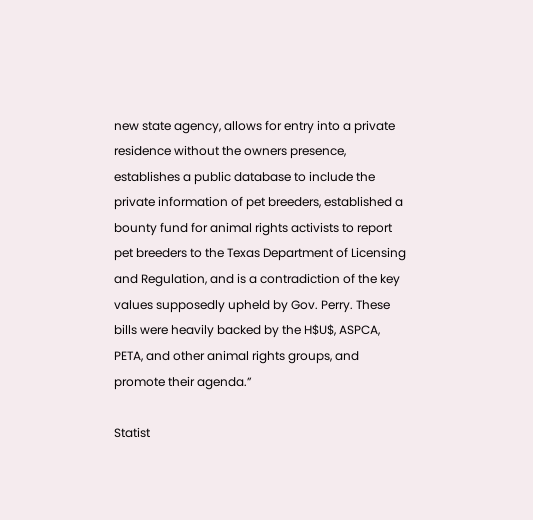new state agency, allows for entry into a private residence without the owners presence, establishes a public database to include the private information of pet breeders, established a bounty fund for animal rights activists to report pet breeders to the Texas Department of Licensing and Regulation, and is a contradiction of the key values supposedly upheld by Gov. Perry. These bills were heavily backed by the H$U$, ASPCA, PETA, and other animal rights groups, and promote their agenda.”

Statist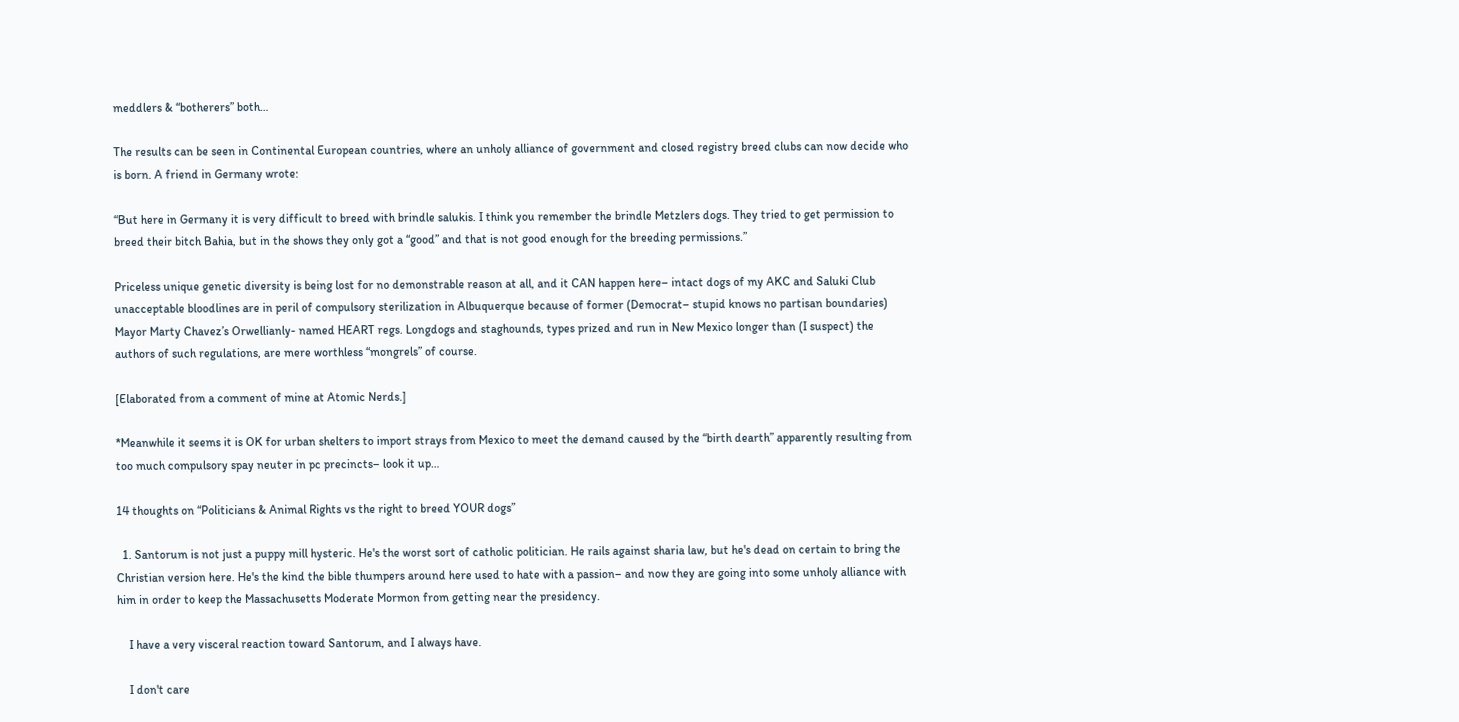meddlers & “botherers” both…

The results can be seen in Continental European countries, where an unholy alliance of government and closed registry breed clubs can now decide who is born. A friend in Germany wrote:

“But here in Germany it is very difficult to breed with brindle salukis. I think you remember the brindle Metzlers dogs. They tried to get permission to breed their bitch Bahia, but in the shows they only got a “good” and that is not good enough for the breeding permissions.”

Priceless unique genetic diversity is being lost for no demonstrable reason at all, and it CAN happen here– intact dogs of my AKC and Saluki Club unacceptable bloodlines are in peril of compulsory sterilization in Albuquerque because of former (Democrat– stupid knows no partisan boundaries) Mayor Marty Chavez’s Orwellianly- named HEART regs. Longdogs and staghounds, types prized and run in New Mexico longer than (I suspect) the authors of such regulations, are mere worthless “mongrels” of course.

[Elaborated from a comment of mine at Atomic Nerds.]

*Meanwhile it seems it is OK for urban shelters to import strays from Mexico to meet the demand caused by the “birth dearth” apparently resulting from too much compulsory spay neuter in pc precincts– look it up…

14 thoughts on “Politicians & Animal Rights vs the right to breed YOUR dogs”

  1. Santorum is not just a puppy mill hysteric. He's the worst sort of catholic politician. He rails against sharia law, but he's dead on certain to bring the Christian version here. He's the kind the bible thumpers around here used to hate with a passion– and now they are going into some unholy alliance with him in order to keep the Massachusetts Moderate Mormon from getting near the presidency.

    I have a very visceral reaction toward Santorum, and I always have.

    I don't care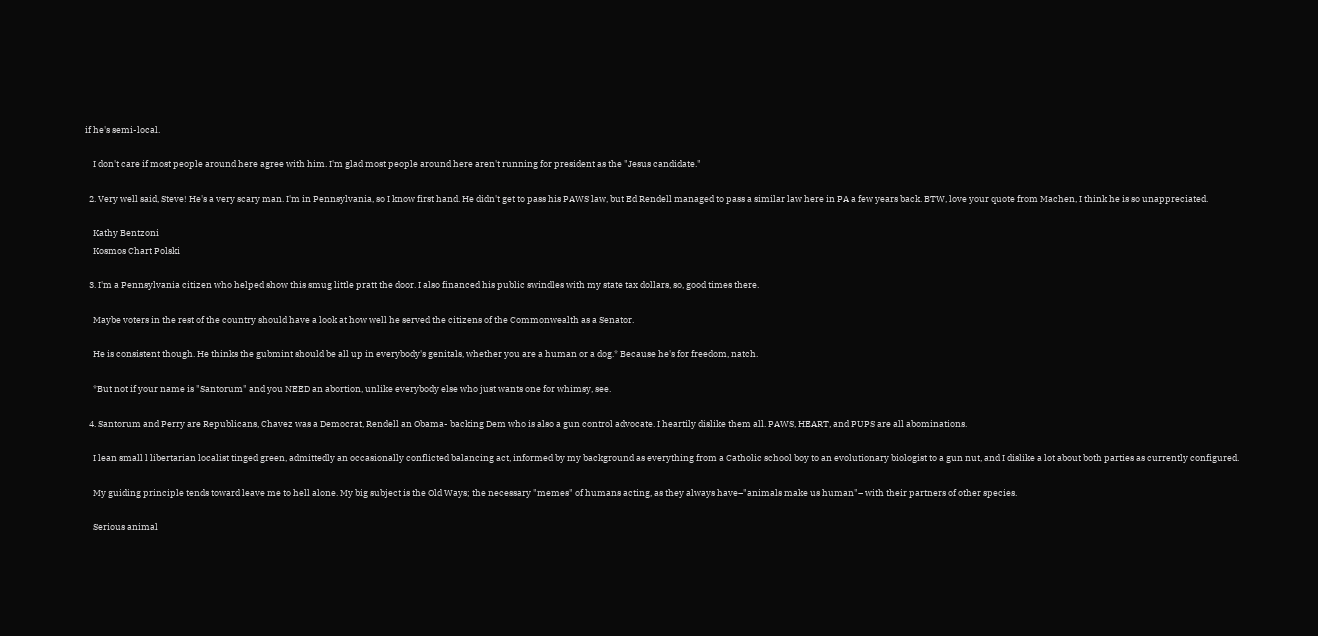if he's semi-local.

    I don't care if most people around here agree with him. I'm glad most people around here aren't running for president as the "Jesus candidate."

  2. Very well said, Steve! He's a very scary man. I'm in Pennsylvania, so I know first hand. He didn't get to pass his PAWS law, but Ed Rendell managed to pass a similar law here in PA a few years back. BTW, love your quote from Machen, I think he is so unappreciated.

    Kathy Bentzoni
    Kosmos Chart Polski

  3. I'm a Pennsylvania citizen who helped show this smug little pratt the door. I also financed his public swindles with my state tax dollars, so, good times there.

    Maybe voters in the rest of the country should have a look at how well he served the citizens of the Commonwealth as a Senator.

    He is consistent though. He thinks the gubmint should be all up in everybody's genitals, whether you are a human or a dog.* Because he's for freedom, natch.

    *But not if your name is "Santorum" and you NEED an abortion, unlike everybody else who just wants one for whimsy, see.

  4. Santorum and Perry are Republicans, Chavez was a Democrat, Rendell an Obama- backing Dem who is also a gun control advocate. I heartily dislike them all. PAWS, HEART, and PUPS are all abominations.

    I lean small l libertarian localist tinged green, admittedly an occasionally conflicted balancing act, informed by my background as everything from a Catholic school boy to an evolutionary biologist to a gun nut, and I dislike a lot about both parties as currently configured.

    My guiding principle tends toward leave me to hell alone. My big subject is the Old Ways; the necessary "memes" of humans acting, as they always have–"animals make us human"– with their partners of other species.

    Serious animal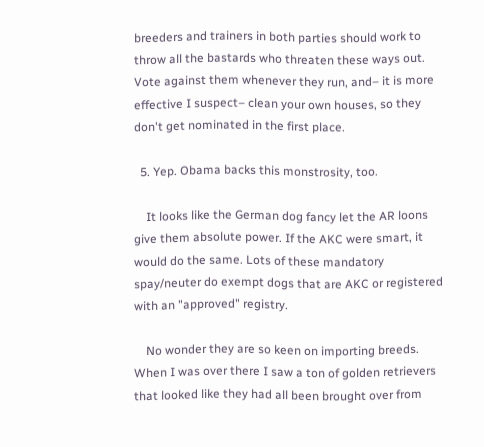breeders and trainers in both parties should work to throw all the bastards who threaten these ways out. Vote against them whenever they run, and– it is more effective I suspect– clean your own houses, so they don't get nominated in the first place.

  5. Yep. Obama backs this monstrosity, too.

    It looks like the German dog fancy let the AR loons give them absolute power. If the AKC were smart, it would do the same. Lots of these mandatory spay/neuter do exempt dogs that are AKC or registered with an "approved" registry.

    No wonder they are so keen on importing breeds. When I was over there I saw a ton of golden retrievers that looked like they had all been brought over from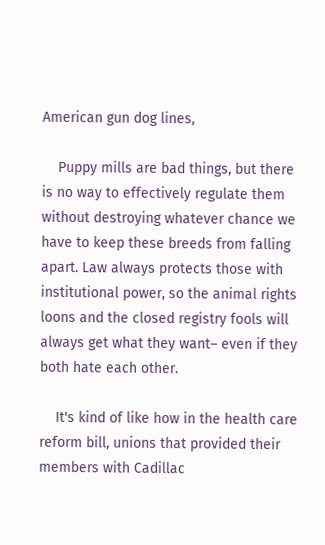American gun dog lines,

    Puppy mills are bad things, but there is no way to effectively regulate them without destroying whatever chance we have to keep these breeds from falling apart. Law always protects those with institutional power, so the animal rights loons and the closed registry fools will always get what they want– even if they both hate each other.

    It's kind of like how in the health care reform bill, unions that provided their members with Cadillac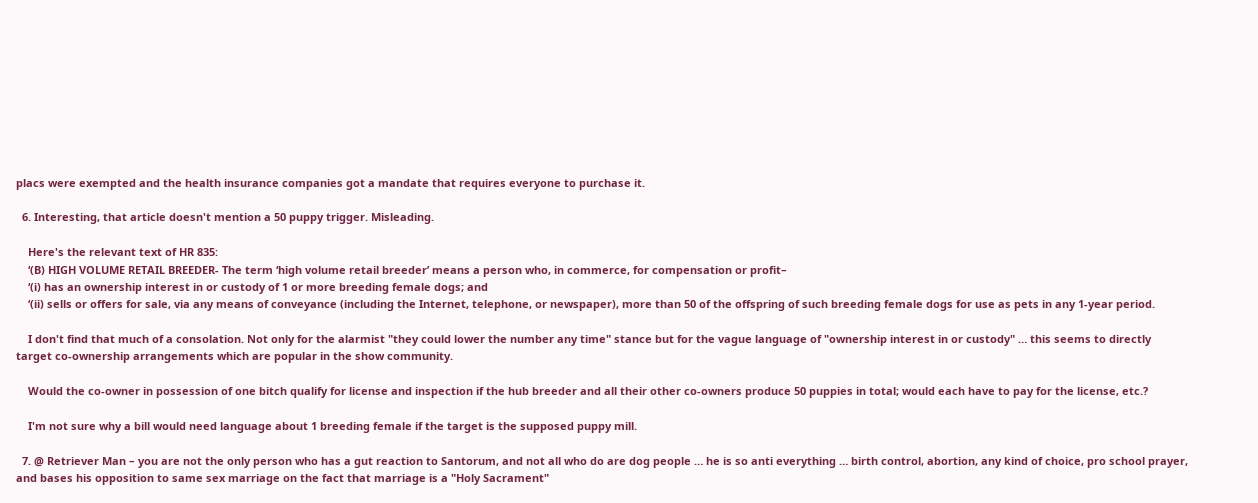placs were exempted and the health insurance companies got a mandate that requires everyone to purchase it.

  6. Interesting, that article doesn't mention a 50 puppy trigger. Misleading.

    Here's the relevant text of HR 835:
    ‘(B) HIGH VOLUME RETAIL BREEDER- The term ‘high volume retail breeder’ means a person who, in commerce, for compensation or profit–
    ‘(i) has an ownership interest in or custody of 1 or more breeding female dogs; and
    ‘(ii) sells or offers for sale, via any means of conveyance (including the Internet, telephone, or newspaper), more than 50 of the offspring of such breeding female dogs for use as pets in any 1-year period.

    I don't find that much of a consolation. Not only for the alarmist "they could lower the number any time" stance but for the vague language of "ownership interest in or custody" … this seems to directly target co-ownership arrangements which are popular in the show community.

    Would the co-owner in possession of one bitch qualify for license and inspection if the hub breeder and all their other co-owners produce 50 puppies in total; would each have to pay for the license, etc.?

    I'm not sure why a bill would need language about 1 breeding female if the target is the supposed puppy mill.

  7. @ Retriever Man – you are not the only person who has a gut reaction to Santorum, and not all who do are dog people … he is so anti everything … birth control, abortion, any kind of choice, pro school prayer, and bases his opposition to same sex marriage on the fact that marriage is a "Holy Sacrament"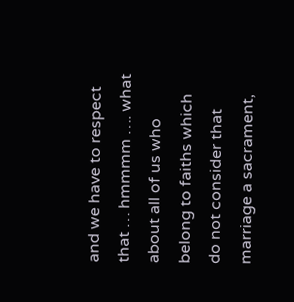and we have to respect that … hmmmm …. what about all of us who belong to faiths which do not consider that marriage a sacrament,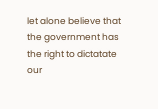let alone believe that the government has the right to dictatate our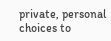private, personal choices to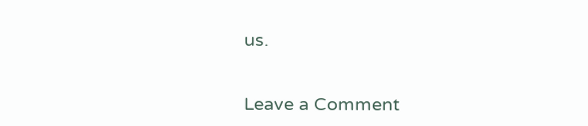us.


Leave a Comment